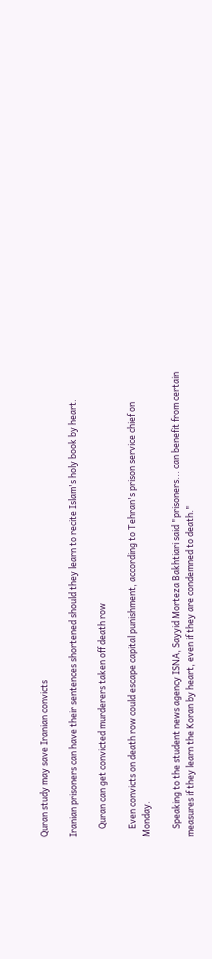Quran study may save Iranian convicts

Iranian prisoners can have their sentences shortened should they learn to recite Islam's holy book by heart.

    Quran can get convicted murderers taken off death row

    Even convicts on death row could escape capital punishment, according to Tehran's prison service chief on Monday.

    Speaking to the student news agency ISNA, Sayyid Morteza Bakhtiari said "prisoners... can benefit from certain measures if they learn the Koran by heart, even if they are condemned to death."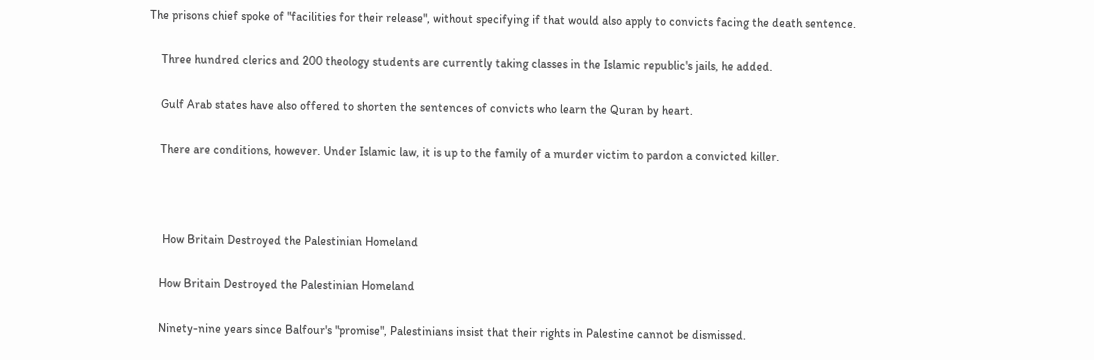The prisons chief spoke of "facilities for their release", without specifying if that would also apply to convicts facing the death sentence.

    Three hundred clerics and 200 theology students are currently taking classes in the Islamic republic's jails, he added.

    Gulf Arab states have also offered to shorten the sentences of convicts who learn the Quran by heart.

    There are conditions, however. Under Islamic law, it is up to the family of a murder victim to pardon a convicted killer.



     How Britain Destroyed the Palestinian Homeland

    How Britain Destroyed the Palestinian Homeland

    Ninety-nine years since Balfour's "promise", Palestinians insist that their rights in Palestine cannot be dismissed.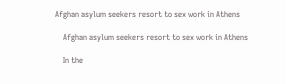Afghan asylum seekers resort to sex work in Athens

    Afghan asylum seekers resort to sex work in Athens

    In the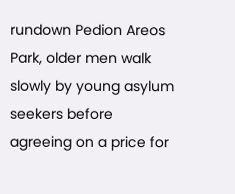rundown Pedion Areos Park, older men walk slowly by young asylum seekers before agreeing on a price for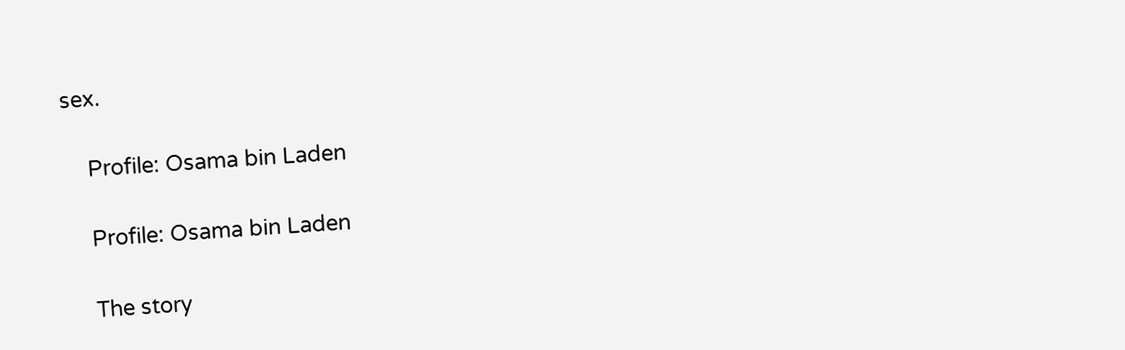sex.

    Profile: Osama bin Laden

    Profile: Osama bin Laden

    The story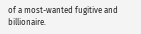of a most-wanted fugitive and billionaire.